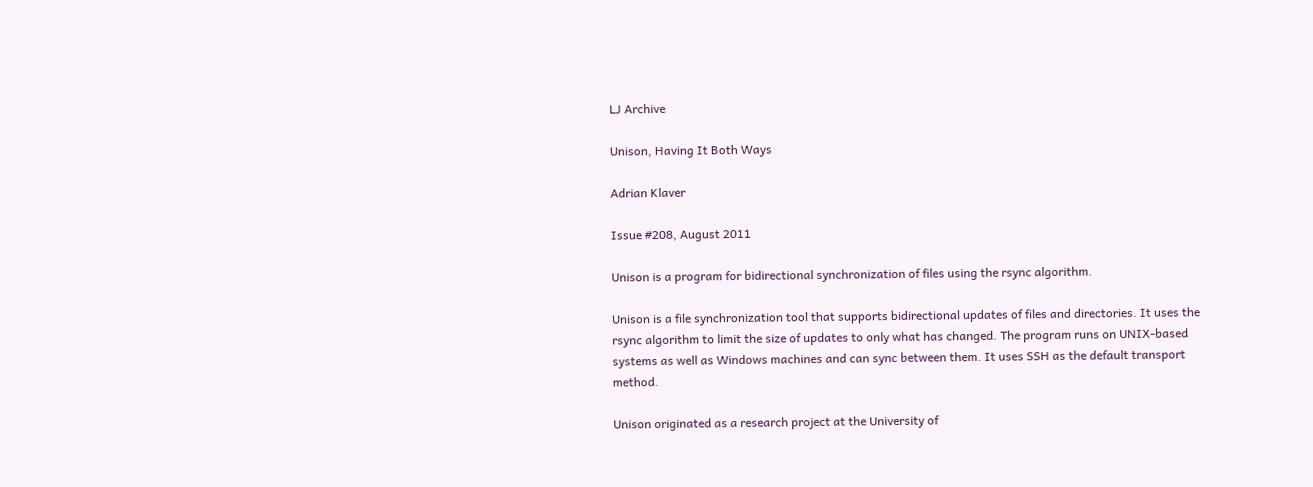LJ Archive

Unison, Having It Both Ways

Adrian Klaver

Issue #208, August 2011

Unison is a program for bidirectional synchronization of files using the rsync algorithm.

Unison is a file synchronization tool that supports bidirectional updates of files and directories. It uses the rsync algorithm to limit the size of updates to only what has changed. The program runs on UNIX-based systems as well as Windows machines and can sync between them. It uses SSH as the default transport method.

Unison originated as a research project at the University of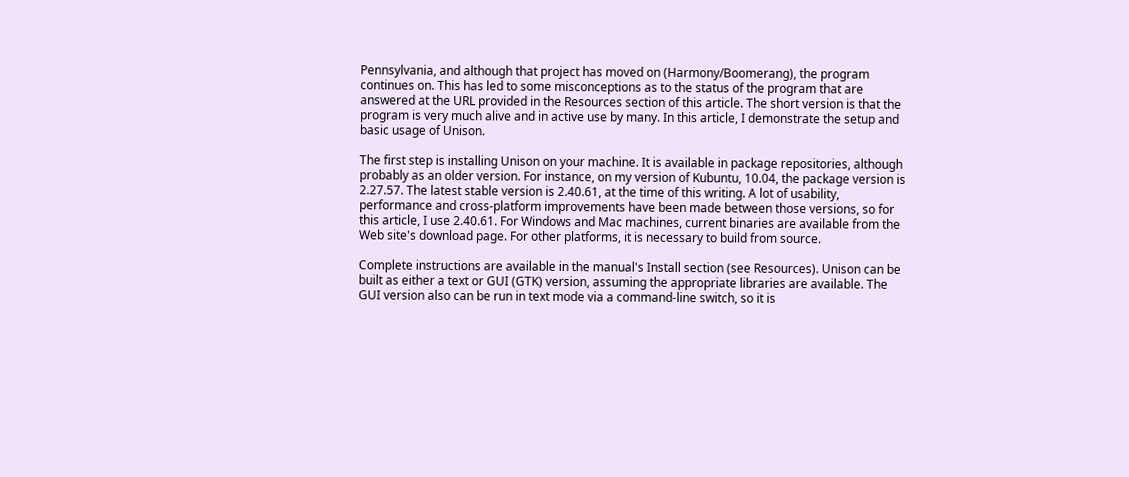Pennsylvania, and although that project has moved on (Harmony/Boomerang), the program continues on. This has led to some misconceptions as to the status of the program that are answered at the URL provided in the Resources section of this article. The short version is that the program is very much alive and in active use by many. In this article, I demonstrate the setup and basic usage of Unison.

The first step is installing Unison on your machine. It is available in package repositories, although probably as an older version. For instance, on my version of Kubuntu, 10.04, the package version is 2.27.57. The latest stable version is 2.40.61, at the time of this writing. A lot of usability, performance and cross-platform improvements have been made between those versions, so for this article, I use 2.40.61. For Windows and Mac machines, current binaries are available from the Web site's download page. For other platforms, it is necessary to build from source.

Complete instructions are available in the manual's Install section (see Resources). Unison can be built as either a text or GUI (GTK) version, assuming the appropriate libraries are available. The GUI version also can be run in text mode via a command-line switch, so it is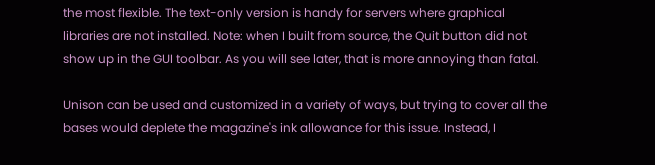the most flexible. The text-only version is handy for servers where graphical libraries are not installed. Note: when I built from source, the Quit button did not show up in the GUI toolbar. As you will see later, that is more annoying than fatal.

Unison can be used and customized in a variety of ways, but trying to cover all the bases would deplete the magazine's ink allowance for this issue. Instead, I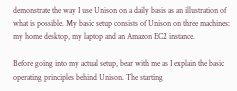demonstrate the way I use Unison on a daily basis as an illustration of what is possible. My basic setup consists of Unison on three machines: my home desktop, my laptop and an Amazon EC2 instance.

Before going into my actual setup, bear with me as I explain the basic operating principles behind Unison. The starting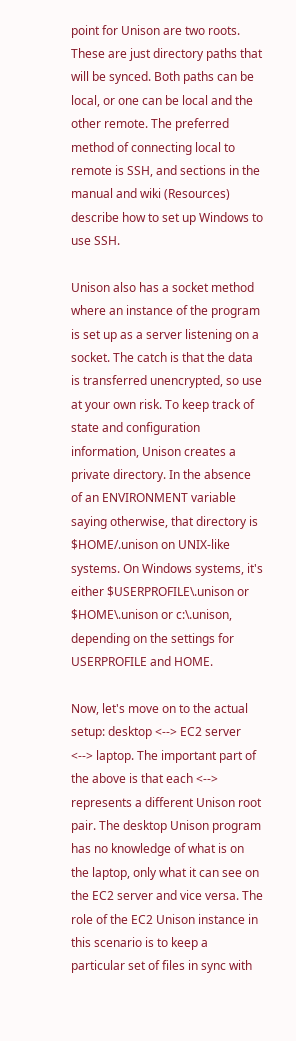point for Unison are two roots. These are just directory paths that will be synced. Both paths can be local, or one can be local and the other remote. The preferred method of connecting local to remote is SSH, and sections in the manual and wiki (Resources) describe how to set up Windows to use SSH.

Unison also has a socket method where an instance of the program is set up as a server listening on a socket. The catch is that the data is transferred unencrypted, so use at your own risk. To keep track of state and configuration information, Unison creates a private directory. In the absence of an ENVIRONMENT variable saying otherwise, that directory is $HOME/.unison on UNIX-like systems. On Windows systems, it's either $USERPROFILE\.unison or $HOME\.unison or c:\.unison, depending on the settings for USERPROFILE and HOME.

Now, let's move on to the actual setup: desktop <--> EC2 server <--> laptop. The important part of the above is that each <--> represents a different Unison root pair. The desktop Unison program has no knowledge of what is on the laptop, only what it can see on the EC2 server and vice versa. The role of the EC2 Unison instance in this scenario is to keep a particular set of files in sync with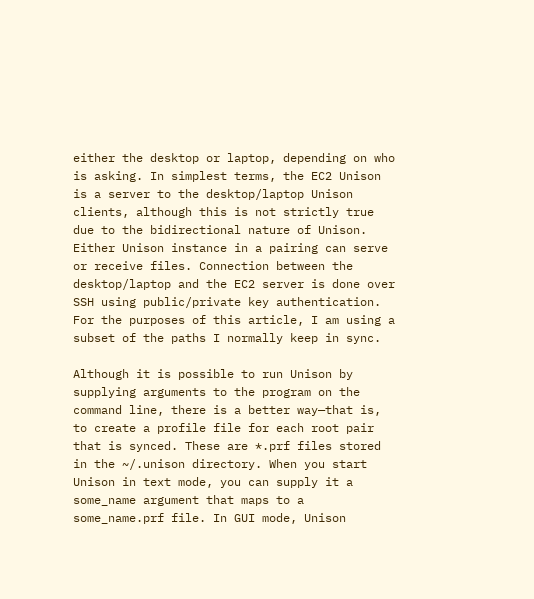either the desktop or laptop, depending on who is asking. In simplest terms, the EC2 Unison is a server to the desktop/laptop Unison clients, although this is not strictly true due to the bidirectional nature of Unison. Either Unison instance in a pairing can serve or receive files. Connection between the desktop/laptop and the EC2 server is done over SSH using public/private key authentication. For the purposes of this article, I am using a subset of the paths I normally keep in sync.

Although it is possible to run Unison by supplying arguments to the program on the command line, there is a better way—that is, to create a profile file for each root pair that is synced. These are *.prf files stored in the ~/.unison directory. When you start Unison in text mode, you can supply it a some_name argument that maps to a some_name.prf file. In GUI mode, Unison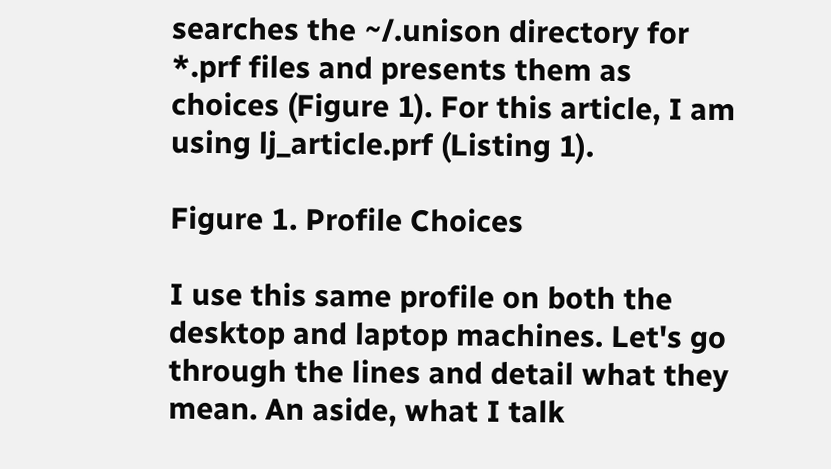searches the ~/.unison directory for *.prf files and presents them as choices (Figure 1). For this article, I am using lj_article.prf (Listing 1).

Figure 1. Profile Choices

I use this same profile on both the desktop and laptop machines. Let's go through the lines and detail what they mean. An aside, what I talk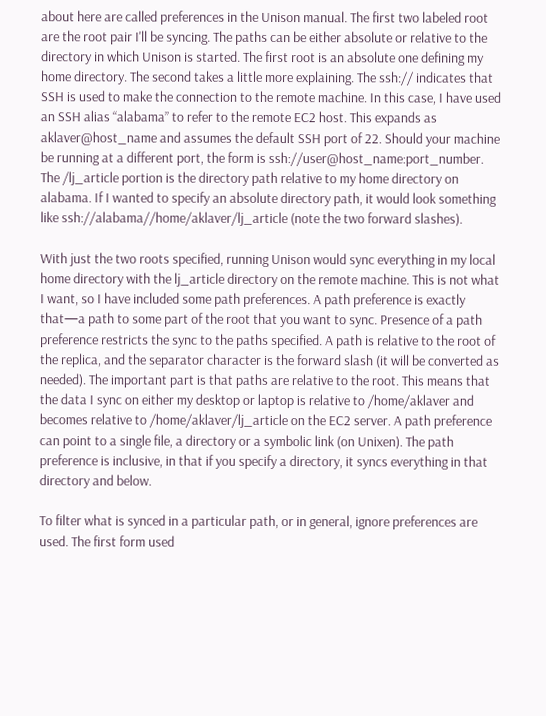about here are called preferences in the Unison manual. The first two labeled root are the root pair I'll be syncing. The paths can be either absolute or relative to the directory in which Unison is started. The first root is an absolute one defining my home directory. The second takes a little more explaining. The ssh:// indicates that SSH is used to make the connection to the remote machine. In this case, I have used an SSH alias “alabama” to refer to the remote EC2 host. This expands as aklaver@host_name and assumes the default SSH port of 22. Should your machine be running at a different port, the form is ssh://user@host_name:port_number. The /lj_article portion is the directory path relative to my home directory on alabama. If I wanted to specify an absolute directory path, it would look something like ssh://alabama//home/aklaver/lj_article (note the two forward slashes).

With just the two roots specified, running Unison would sync everything in my local home directory with the lj_article directory on the remote machine. This is not what I want, so I have included some path preferences. A path preference is exactly that—a path to some part of the root that you want to sync. Presence of a path preference restricts the sync to the paths specified. A path is relative to the root of the replica, and the separator character is the forward slash (it will be converted as needed). The important part is that paths are relative to the root. This means that the data I sync on either my desktop or laptop is relative to /home/aklaver and becomes relative to /home/aklaver/lj_article on the EC2 server. A path preference can point to a single file, a directory or a symbolic link (on Unixen). The path preference is inclusive, in that if you specify a directory, it syncs everything in that directory and below.

To filter what is synced in a particular path, or in general, ignore preferences are used. The first form used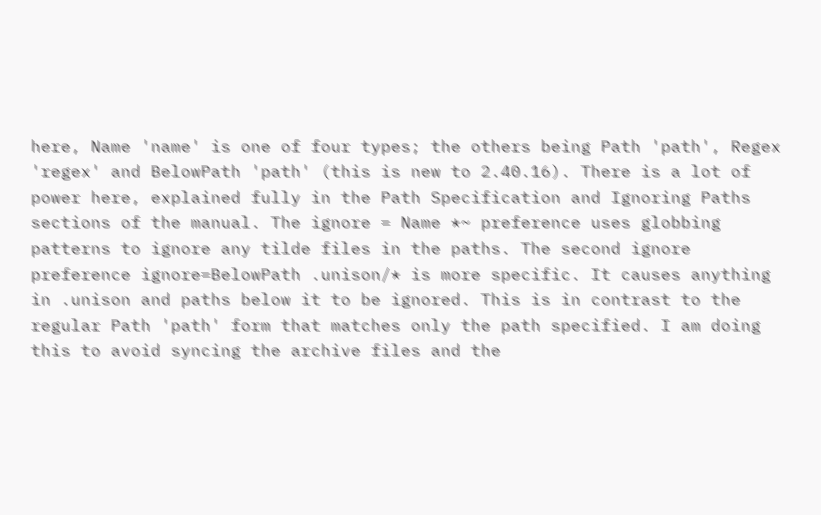here, Name 'name' is one of four types; the others being Path 'path', Regex 'regex' and BelowPath 'path' (this is new to 2.40.16). There is a lot of power here, explained fully in the Path Specification and Ignoring Paths sections of the manual. The ignore = Name *~ preference uses globbing patterns to ignore any tilde files in the paths. The second ignore preference ignore=BelowPath .unison/* is more specific. It causes anything in .unison and paths below it to be ignored. This is in contrast to the regular Path 'path' form that matches only the path specified. I am doing this to avoid syncing the archive files and the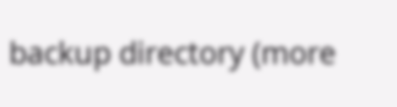backup directory (more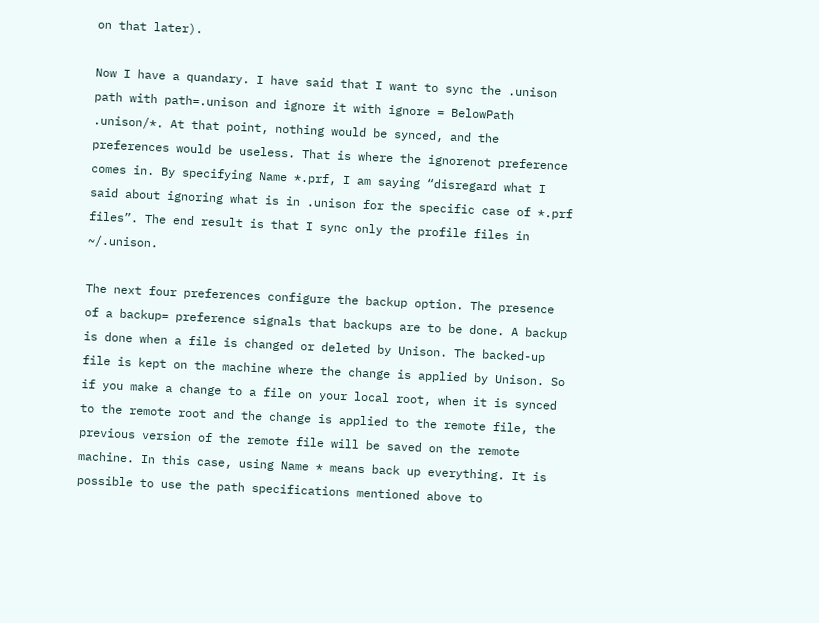on that later).

Now I have a quandary. I have said that I want to sync the .unison path with path=.unison and ignore it with ignore = BelowPath .unison/*. At that point, nothing would be synced, and the preferences would be useless. That is where the ignorenot preference comes in. By specifying Name *.prf, I am saying “disregard what I said about ignoring what is in .unison for the specific case of *.prf files”. The end result is that I sync only the profile files in ~/.unison.

The next four preferences configure the backup option. The presence of a backup= preference signals that backups are to be done. A backup is done when a file is changed or deleted by Unison. The backed-up file is kept on the machine where the change is applied by Unison. So if you make a change to a file on your local root, when it is synced to the remote root and the change is applied to the remote file, the previous version of the remote file will be saved on the remote machine. In this case, using Name * means back up everything. It is possible to use the path specifications mentioned above to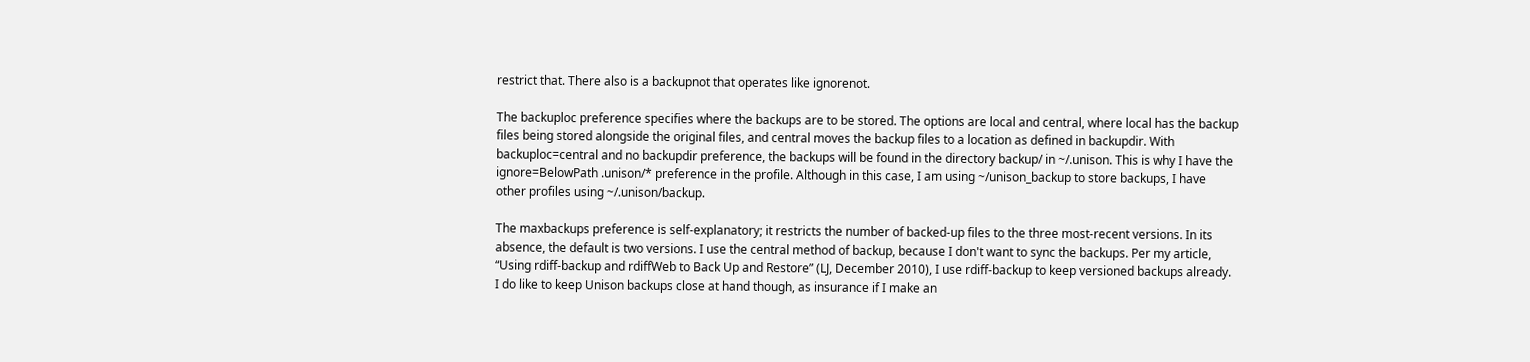restrict that. There also is a backupnot that operates like ignorenot.

The backuploc preference specifies where the backups are to be stored. The options are local and central, where local has the backup files being stored alongside the original files, and central moves the backup files to a location as defined in backupdir. With backuploc=central and no backupdir preference, the backups will be found in the directory backup/ in ~/.unison. This is why I have the ignore=BelowPath .unison/* preference in the profile. Although in this case, I am using ~/unison_backup to store backups, I have other profiles using ~/.unison/backup.

The maxbackups preference is self-explanatory; it restricts the number of backed-up files to the three most-recent versions. In its absence, the default is two versions. I use the central method of backup, because I don't want to sync the backups. Per my article, “Using rdiff-backup and rdiffWeb to Back Up and Restore” (LJ, December 2010), I use rdiff-backup to keep versioned backups already. I do like to keep Unison backups close at hand though, as insurance if I make an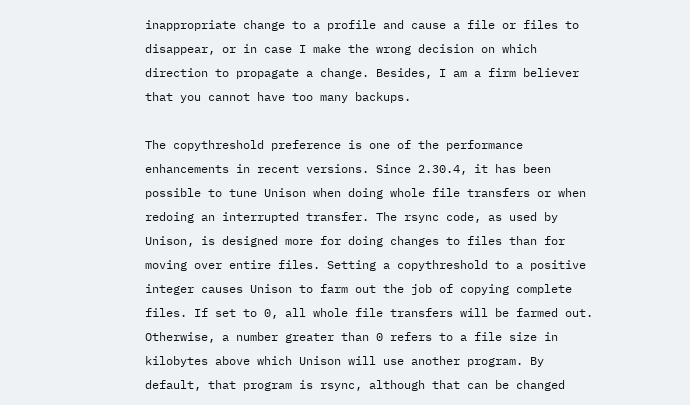inappropriate change to a profile and cause a file or files to disappear, or in case I make the wrong decision on which direction to propagate a change. Besides, I am a firm believer that you cannot have too many backups.

The copythreshold preference is one of the performance enhancements in recent versions. Since 2.30.4, it has been possible to tune Unison when doing whole file transfers or when redoing an interrupted transfer. The rsync code, as used by Unison, is designed more for doing changes to files than for moving over entire files. Setting a copythreshold to a positive integer causes Unison to farm out the job of copying complete files. If set to 0, all whole file transfers will be farmed out. Otherwise, a number greater than 0 refers to a file size in kilobytes above which Unison will use another program. By default, that program is rsync, although that can be changed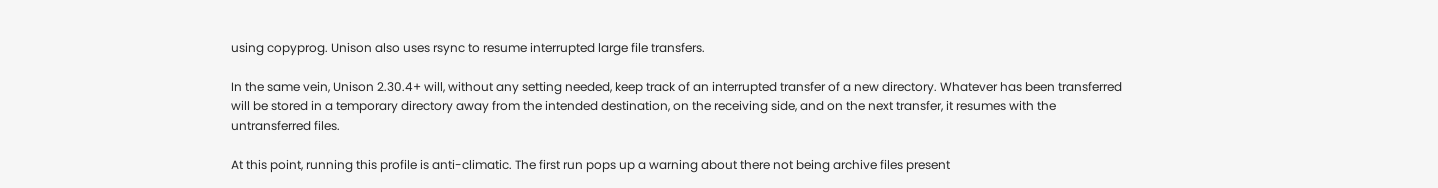using copyprog. Unison also uses rsync to resume interrupted large file transfers.

In the same vein, Unison 2.30.4+ will, without any setting needed, keep track of an interrupted transfer of a new directory. Whatever has been transferred will be stored in a temporary directory away from the intended destination, on the receiving side, and on the next transfer, it resumes with the untransferred files.

At this point, running this profile is anti-climatic. The first run pops up a warning about there not being archive files present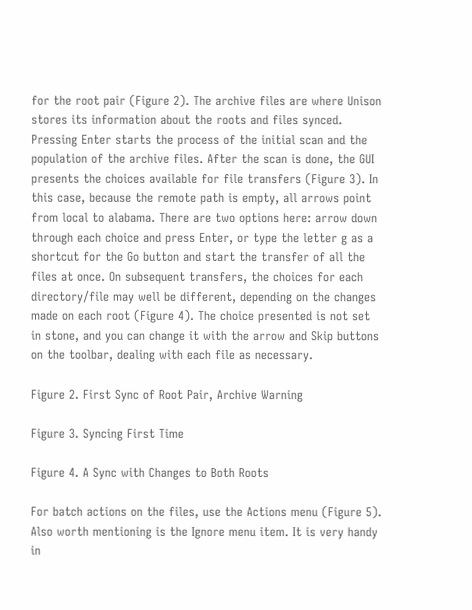for the root pair (Figure 2). The archive files are where Unison stores its information about the roots and files synced. Pressing Enter starts the process of the initial scan and the population of the archive files. After the scan is done, the GUI presents the choices available for file transfers (Figure 3). In this case, because the remote path is empty, all arrows point from local to alabama. There are two options here: arrow down through each choice and press Enter, or type the letter g as a shortcut for the Go button and start the transfer of all the files at once. On subsequent transfers, the choices for each directory/file may well be different, depending on the changes made on each root (Figure 4). The choice presented is not set in stone, and you can change it with the arrow and Skip buttons on the toolbar, dealing with each file as necessary.

Figure 2. First Sync of Root Pair, Archive Warning

Figure 3. Syncing First Time

Figure 4. A Sync with Changes to Both Roots

For batch actions on the files, use the Actions menu (Figure 5). Also worth mentioning is the Ignore menu item. It is very handy in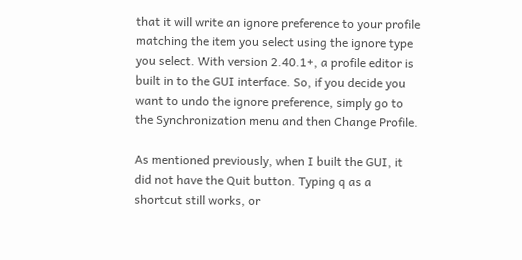that it will write an ignore preference to your profile matching the item you select using the ignore type you select. With version 2.40.1+, a profile editor is built in to the GUI interface. So, if you decide you want to undo the ignore preference, simply go to the Synchronization menu and then Change Profile.

As mentioned previously, when I built the GUI, it did not have the Quit button. Typing q as a shortcut still works, or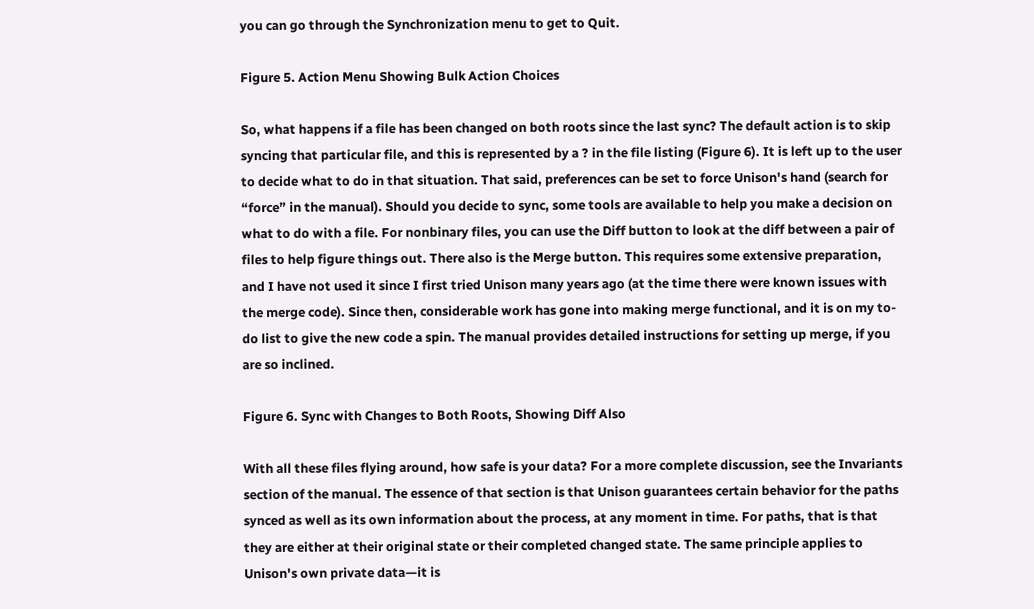you can go through the Synchronization menu to get to Quit.

Figure 5. Action Menu Showing Bulk Action Choices

So, what happens if a file has been changed on both roots since the last sync? The default action is to skip syncing that particular file, and this is represented by a ? in the file listing (Figure 6). It is left up to the user to decide what to do in that situation. That said, preferences can be set to force Unison's hand (search for “force” in the manual). Should you decide to sync, some tools are available to help you make a decision on what to do with a file. For nonbinary files, you can use the Diff button to look at the diff between a pair of files to help figure things out. There also is the Merge button. This requires some extensive preparation, and I have not used it since I first tried Unison many years ago (at the time there were known issues with the merge code). Since then, considerable work has gone into making merge functional, and it is on my to-do list to give the new code a spin. The manual provides detailed instructions for setting up merge, if you are so inclined.

Figure 6. Sync with Changes to Both Roots, Showing Diff Also

With all these files flying around, how safe is your data? For a more complete discussion, see the Invariants section of the manual. The essence of that section is that Unison guarantees certain behavior for the paths synced as well as its own information about the process, at any moment in time. For paths, that is that they are either at their original state or their completed changed state. The same principle applies to Unison's own private data—it is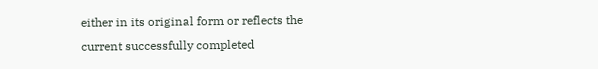either in its original form or reflects the current successfully completed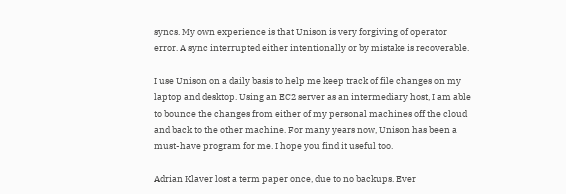syncs. My own experience is that Unison is very forgiving of operator error. A sync interrupted either intentionally or by mistake is recoverable.

I use Unison on a daily basis to help me keep track of file changes on my laptop and desktop. Using an EC2 server as an intermediary host, I am able to bounce the changes from either of my personal machines off the cloud and back to the other machine. For many years now, Unison has been a must-have program for me. I hope you find it useful too.

Adrian Klaver lost a term paper once, due to no backups. Ever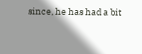since, he has had a bit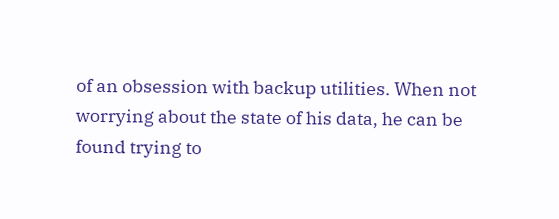of an obsession with backup utilities. When not worrying about the state of his data, he can be found trying to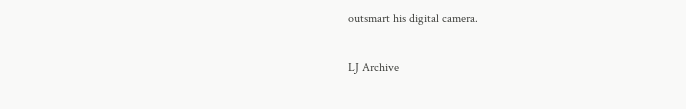outsmart his digital camera.

LJ Archive